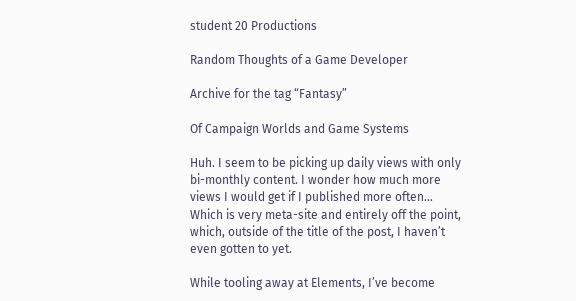student 20 Productions

Random Thoughts of a Game Developer

Archive for the tag “Fantasy”

Of Campaign Worlds and Game Systems

Huh. I seem to be picking up daily views with only bi-monthly content. I wonder how much more views I would get if I published more often… Which is very meta-site and entirely off the point, which, outside of the title of the post, I haven’t even gotten to yet.

While tooling away at Elements, I’ve become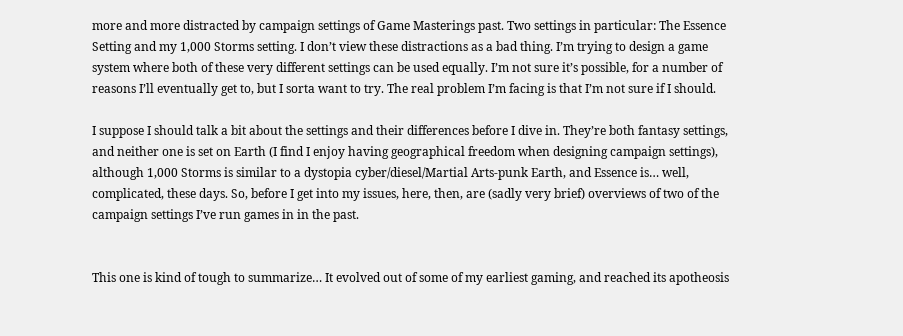more and more distracted by campaign settings of Game Masterings past. Two settings in particular: The Essence Setting and my 1,000 Storms setting. I don’t view these distractions as a bad thing. I’m trying to design a game system where both of these very different settings can be used equally. I’m not sure it’s possible, for a number of reasons I’ll eventually get to, but I sorta want to try. The real problem I’m facing is that I’m not sure if I should.

I suppose I should talk a bit about the settings and their differences before I dive in. They’re both fantasy settings, and neither one is set on Earth (I find I enjoy having geographical freedom when designing campaign settings), although 1,000 Storms is similar to a dystopia cyber/diesel/Martial Arts-punk Earth, and Essence is… well, complicated, these days. So, before I get into my issues, here, then, are (sadly very brief) overviews of two of the campaign settings I’ve run games in in the past.


This one is kind of tough to summarize… It evolved out of some of my earliest gaming, and reached its apotheosis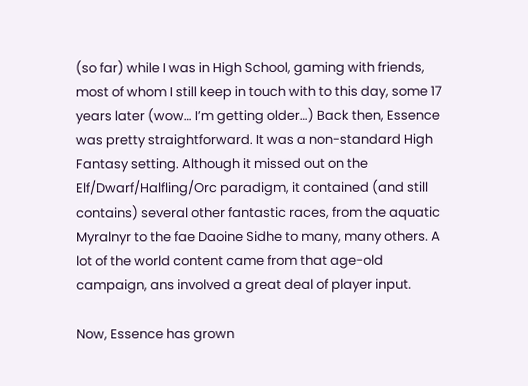(so far) while I was in High School, gaming with friends, most of whom I still keep in touch with to this day, some 17 years later (wow… I’m getting older…) Back then, Essence was pretty straightforward. It was a non-standard High Fantasy setting. Although it missed out on the Elf/Dwarf/Halfling/Orc paradigm, it contained (and still contains) several other fantastic races, from the aquatic Myralnyr to the fae Daoine Sidhe to many, many others. A lot of the world content came from that age-old campaign, ans involved a great deal of player input.

Now, Essence has grown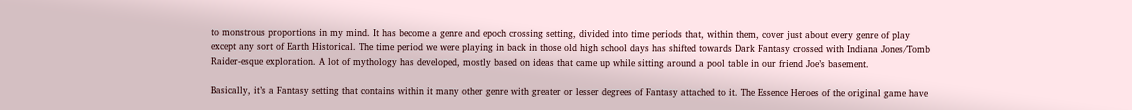to monstrous proportions in my mind. It has become a genre and epoch crossing setting, divided into time periods that, within them, cover just about every genre of play except any sort of Earth Historical. The time period we were playing in back in those old high school days has shifted towards Dark Fantasy crossed with Indiana Jones/Tomb Raider-esque exploration. A lot of mythology has developed, mostly based on ideas that came up while sitting around a pool table in our friend Joe’s basement.

Basically, it’s a Fantasy setting that contains within it many other genre with greater or lesser degrees of Fantasy attached to it. The Essence Heroes of the original game have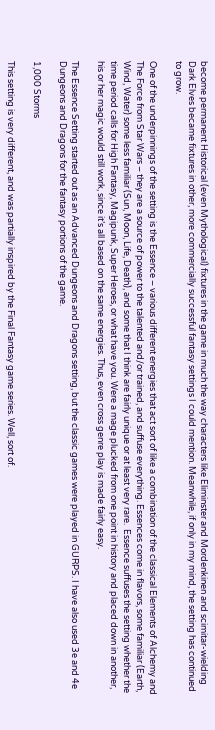become permanent Historical (even Mythological) fixtures in the game in much the way characters like Eliminster and Mordenkinen and scimitar-wielding Dark Elves became fixtures in other, more commercially successful fantasy settings I could mention. Meanwhile, if only in my mind, the setting has continued to grow.

One of the underpinnings of the setting is the Essence – various different energies that act sort of like a combination of the classical Elements of Alchemy and The Force from Star Wars – they are a source of power to the talented and/or trained, and suffuse everything. Essences come in flavors, some familiar (Earth, Wind, Water) some less familiar (Sun, Moon, Life, Death), and some that I think are fairly unique or at least very rare.  Essence suffuses the setting whether the time period calls for High Fantasy, Magipunk, Super Heroes, or what have you. Were a mage plucked from one point in history and placed down in another, his or her magic would still work, since it’s all based on the same energies. Thus, even cross genre play is made fairly easy.

The Essence Setting started out as an Advanced Dungeons and Dragons setting, but the classic games were played in GURPS. I have also used 3e and 4e Dungeons and Dragons for the fantasy portions of the game.

1,000 Storms

This setting is very different, and was partially inspired by the Final Fantasy game series. Well, sort of.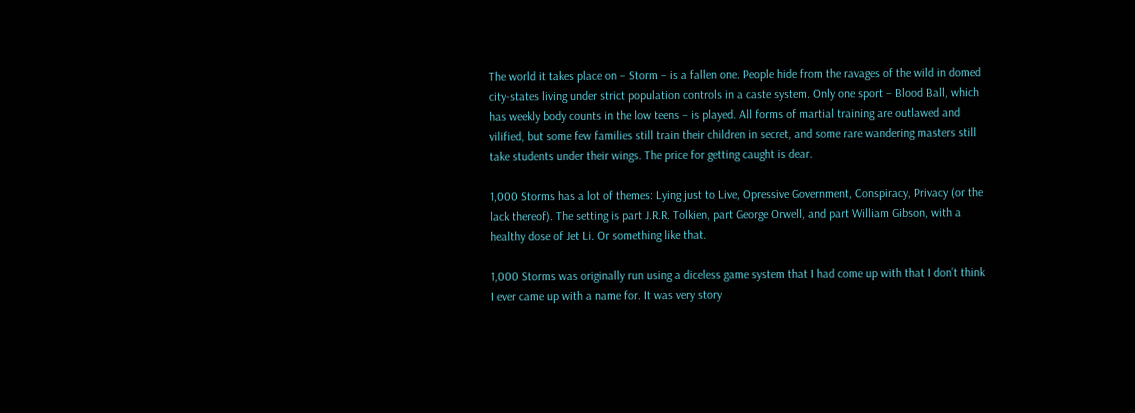The world it takes place on – Storm – is a fallen one. People hide from the ravages of the wild in domed city-states living under strict population controls in a caste system. Only one sport – Blood Ball, which has weekly body counts in the low teens – is played. All forms of martial training are outlawed and vilified, but some few families still train their children in secret, and some rare wandering masters still take students under their wings. The price for getting caught is dear.

1,000 Storms has a lot of themes: Lying just to Live, Opressive Government, Conspiracy, Privacy (or the lack thereof). The setting is part J.R.R. Tolkien, part George Orwell, and part William Gibson, with a healthy dose of Jet Li. Or something like that.

1,000 Storms was originally run using a diceless game system that I had come up with that I don’t think I ever came up with a name for. It was very story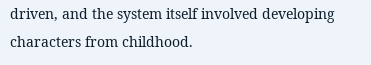driven, and the system itself involved developing characters from childhood.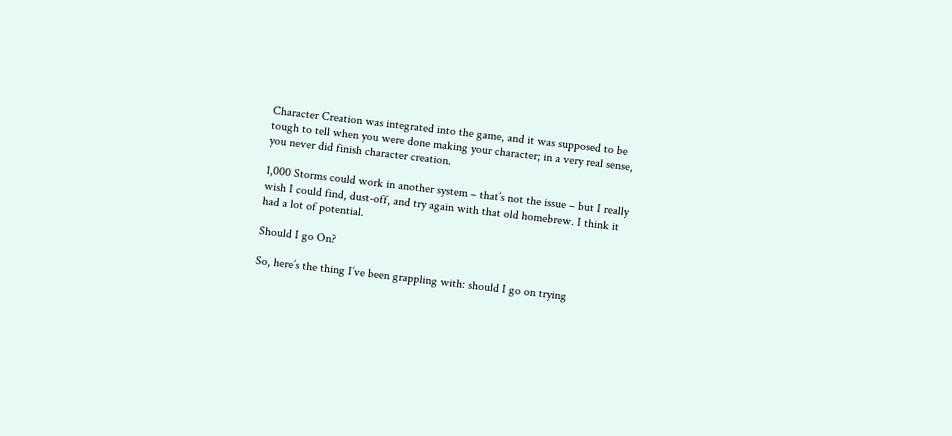Character Creation was integrated into the game, and it was supposed to be tough to tell when you were done making your character; in a very real sense, you never did finish character creation.

1,000 Storms could work in another system – that’s not the issue – but I really wish I could find, dust-off, and try again with that old homebrew. I think it had a lot of potential.

Should I go On?

So, here’s the thing I’ve been grappling with: should I go on trying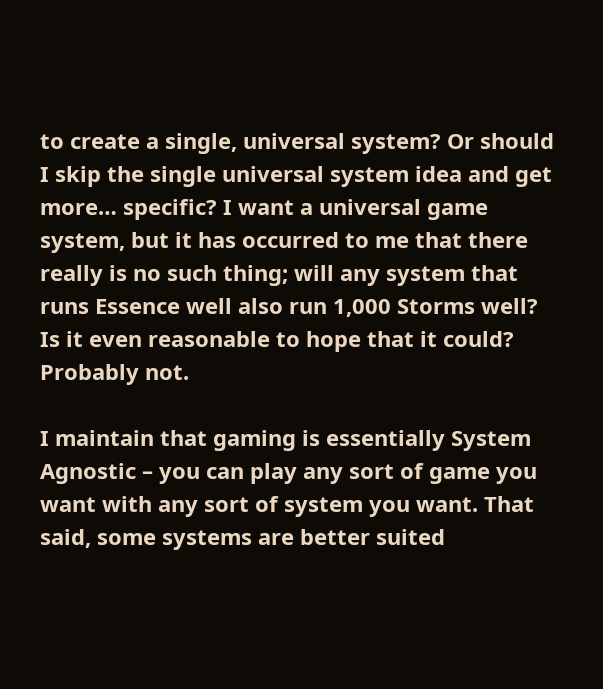to create a single, universal system? Or should I skip the single universal system idea and get more… specific? I want a universal game system, but it has occurred to me that there really is no such thing; will any system that runs Essence well also run 1,000 Storms well? Is it even reasonable to hope that it could? Probably not.

I maintain that gaming is essentially System Agnostic – you can play any sort of game you want with any sort of system you want. That said, some systems are better suited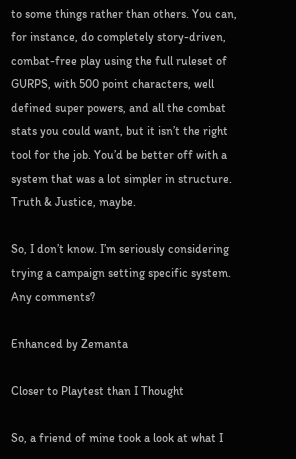to some things rather than others. You can, for instance, do completely story-driven, combat-free play using the full ruleset of GURPS, with 500 point characters, well defined super powers, and all the combat stats you could want, but it isn’t the right tool for the job. You’d be better off with a system that was a lot simpler in structure.  Truth & Justice, maybe.

So, I don’t know. I’m seriously considering trying a campaign setting specific system. Any comments?

Enhanced by Zemanta

Closer to Playtest than I Thought

So, a friend of mine took a look at what I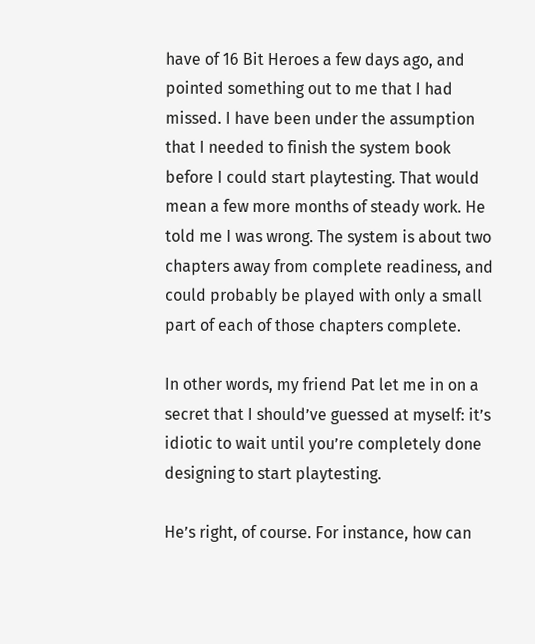have of 16 Bit Heroes a few days ago, and pointed something out to me that I had missed. I have been under the assumption that I needed to finish the system book before I could start playtesting. That would mean a few more months of steady work. He told me I was wrong. The system is about two chapters away from complete readiness, and could probably be played with only a small part of each of those chapters complete.

In other words, my friend Pat let me in on a secret that I should’ve guessed at myself: it’s idiotic to wait until you’re completely done designing to start playtesting.

He’s right, of course. For instance, how can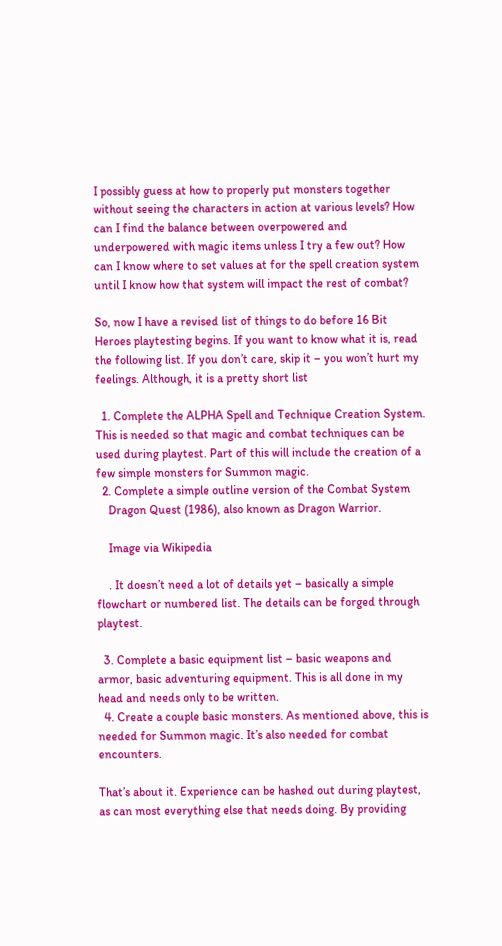I possibly guess at how to properly put monsters together without seeing the characters in action at various levels? How can I find the balance between overpowered and underpowered with magic items unless I try a few out? How can I know where to set values at for the spell creation system until I know how that system will impact the rest of combat?

So, now I have a revised list of things to do before 16 Bit Heroes playtesting begins. If you want to know what it is, read the following list. If you don’t care, skip it – you won’t hurt my feelings. Although, it is a pretty short list

  1. Complete the ALPHA Spell and Technique Creation System. This is needed so that magic and combat techniques can be used during playtest. Part of this will include the creation of a few simple monsters for Summon magic.
  2. Complete a simple outline version of the Combat System
    Dragon Quest (1986), also known as Dragon Warrior.

    Image via Wikipedia

    . It doesn’t need a lot of details yet – basically a simple flowchart or numbered list. The details can be forged through playtest.

  3. Complete a basic equipment list – basic weapons and armor, basic adventuring equipment. This is all done in my head and needs only to be written.
  4. Create a couple basic monsters. As mentioned above, this is needed for Summon magic. It’s also needed for combat encounters.

That’s about it. Experience can be hashed out during playtest, as can most everything else that needs doing. By providing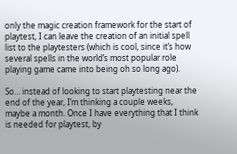only the magic creation framework for the start of playtest, I can leave the creation of an initial spell list to the playtesters (which is cool, since it’s how several spells in the world’s most popular role playing game came into being oh so long ago).

So… instead of looking to start playtesting near the end of the year, I’m thinking a couple weeks, maybe a month. Once I have everything that I think is needed for playtest, by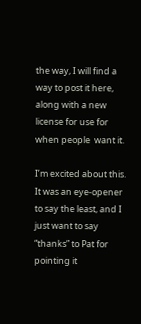the way, I will find a way to post it here, along with a new license for use for when people  want it.

I’m excited about this. It was an eye-opener to say the least, and I just want to say “thanks” to Pat for pointing it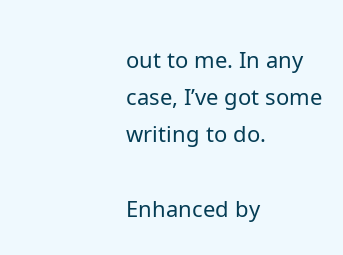out to me. In any case, I’ve got some writing to do.

Enhanced by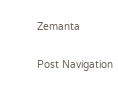Zemanta

Post Navigation